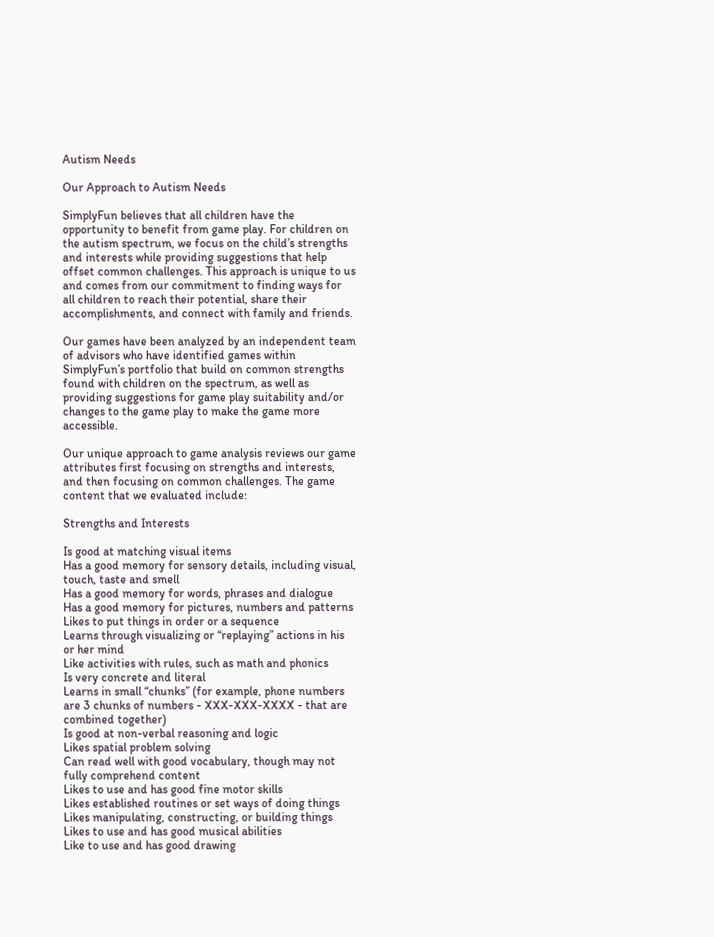Autism Needs

Our Approach to Autism Needs

SimplyFun believes that all children have the opportunity to benefit from game play. For children on the autism spectrum, we focus on the child’s strengths and interests while providing suggestions that help offset common challenges. This approach is unique to us and comes from our commitment to finding ways for all children to reach their potential, share their accomplishments, and connect with family and friends.

Our games have been analyzed by an independent team of advisors who have identified games within SimplyFun’s portfolio that build on common strengths found with children on the spectrum, as well as providing suggestions for game play suitability and/or changes to the game play to make the game more accessible.

Our unique approach to game analysis reviews our game attributes first focusing on strengths and interests, and then focusing on common challenges. The game content that we evaluated include:

Strengths and Interests

Is good at matching visual items
Has a good memory for sensory details, including visual, touch, taste and smell
Has a good memory for words, phrases and dialogue
Has a good memory for pictures, numbers and patterns
Likes to put things in order or a sequence
Learns through visualizing or “replaying” actions in his or her mind
Like activities with rules, such as math and phonics
Is very concrete and literal
Learns in small “chunks” (for example, phone numbers are 3 chunks of numbers - XXX-XXX-XXXX - that are combined together)
Is good at non-verbal reasoning and logic
Likes spatial problem solving
Can read well with good vocabulary, though may not fully comprehend content
Likes to use and has good fine motor skills
Likes established routines or set ways of doing things
Likes manipulating, constructing, or building things
Likes to use and has good musical abilities
Like to use and has good drawing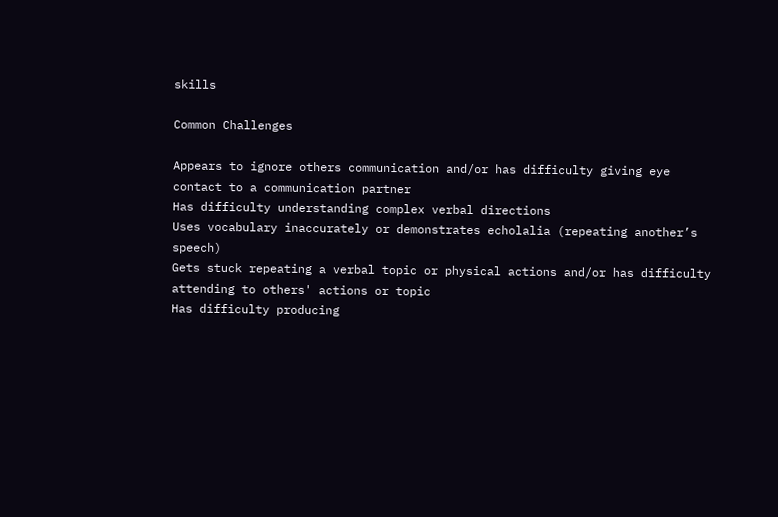skills

Common Challenges

Appears to ignore others communication and/or has difficulty giving eye contact to a communication partner
Has difficulty understanding complex verbal directions
Uses vocabulary inaccurately or demonstrates echolalia (repeating another’s speech)
Gets stuck repeating a verbal topic or physical actions and/or has difficulty attending to others' actions or topic
Has difficulty producing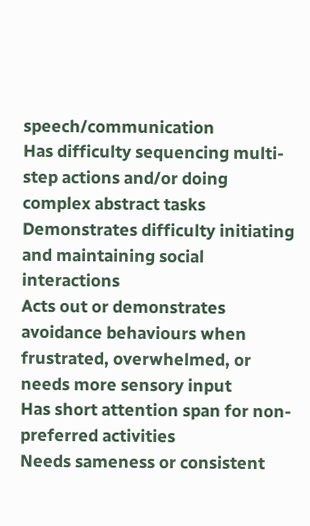speech/communication
Has difficulty sequencing multi-step actions and/or doing complex abstract tasks
Demonstrates difficulty initiating and maintaining social interactions
Acts out or demonstrates avoidance behaviours when frustrated, overwhelmed, or needs more sensory input
Has short attention span for non-preferred activities
Needs sameness or consistent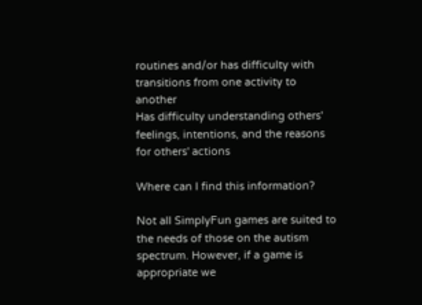routines and/or has difficulty with transitions from one activity to another
Has difficulty understanding others' feelings, intentions, and the reasons for others' actions

Where can I find this information?

Not all SimplyFun games are suited to the needs of those on the autism spectrum. However, if a game is appropriate we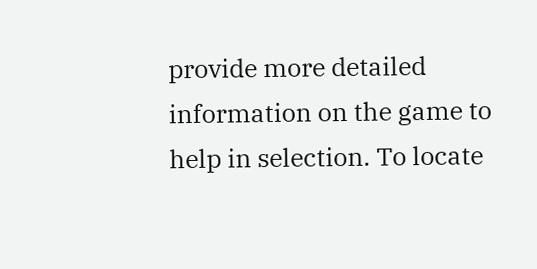provide more detailed information on the game to help in selection. To locate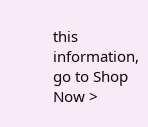this information, go to Shop Now >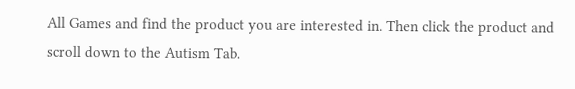All Games and find the product you are interested in. Then click the product and scroll down to the Autism Tab.